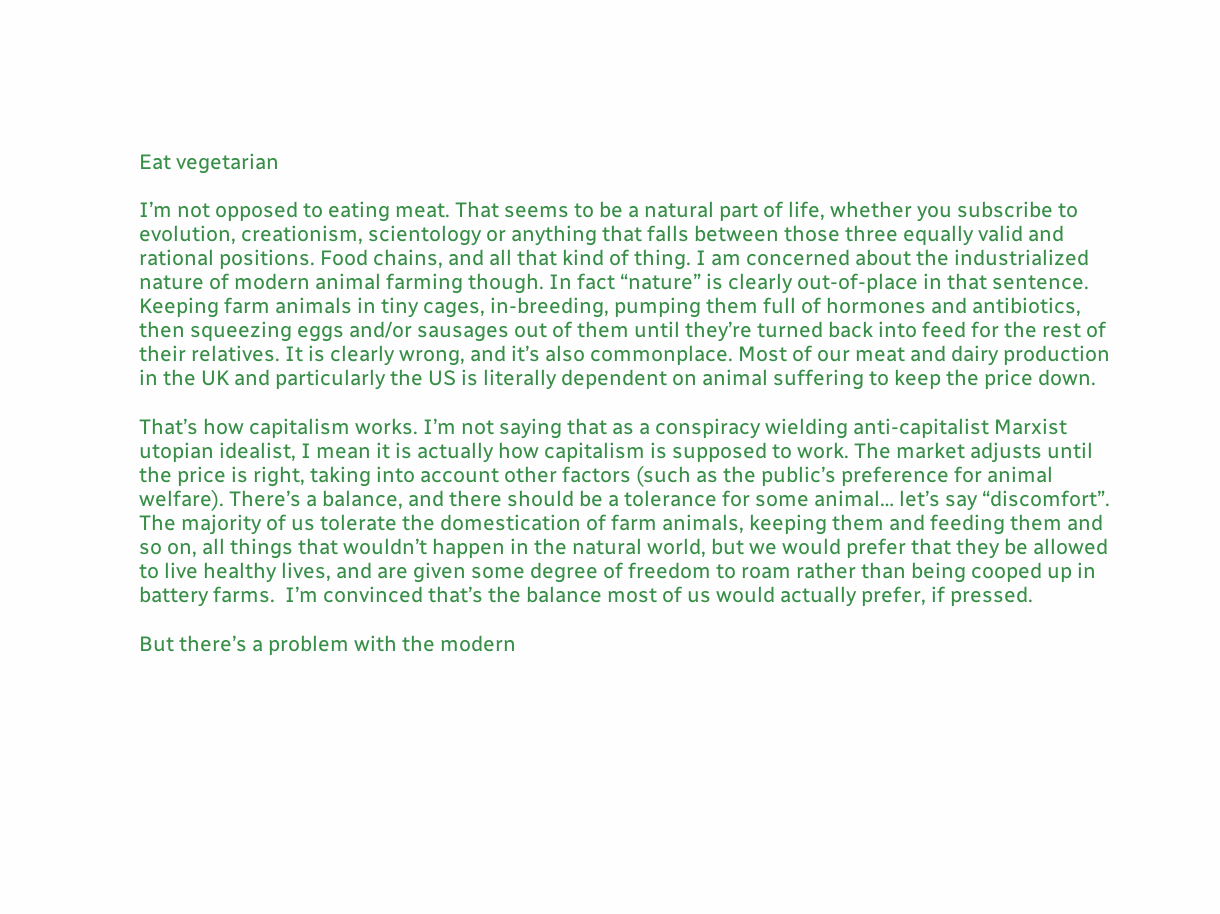Eat vegetarian

I’m not opposed to eating meat. That seems to be a natural part of life, whether you subscribe to evolution, creationism, scientology or anything that falls between those three equally valid and rational positions. Food chains, and all that kind of thing. I am concerned about the industrialized nature of modern animal farming though. In fact “nature” is clearly out-of-place in that sentence. Keeping farm animals in tiny cages, in-breeding, pumping them full of hormones and antibiotics, then squeezing eggs and/or sausages out of them until they’re turned back into feed for the rest of their relatives. It is clearly wrong, and it’s also commonplace. Most of our meat and dairy production in the UK and particularly the US is literally dependent on animal suffering to keep the price down.

That’s how capitalism works. I’m not saying that as a conspiracy wielding anti-capitalist Marxist utopian idealist, I mean it is actually how capitalism is supposed to work. The market adjusts until the price is right, taking into account other factors (such as the public’s preference for animal welfare). There’s a balance, and there should be a tolerance for some animal… let’s say “discomfort”. The majority of us tolerate the domestication of farm animals, keeping them and feeding them and so on, all things that wouldn’t happen in the natural world, but we would prefer that they be allowed to live healthy lives, and are given some degree of freedom to roam rather than being cooped up in battery farms.  I’m convinced that’s the balance most of us would actually prefer, if pressed.

But there’s a problem with the modern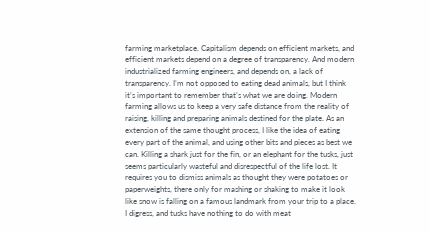farming marketplace. Capitalism depends on efficient markets, and efficient markets depend on a degree of transparency. And modern industrialized farming engineers, and depends on, a lack of transparency. I’m not opposed to eating dead animals, but I think it’s important to remember that’s what we are doing. Modern farming allows us to keep a very safe distance from the reality of raising, killing and preparing animals destined for the plate. As an extension of the same thought process, I like the idea of eating every part of the animal, and using other bits and pieces as best we can. Killing a shark just for the fin, or an elephant for the tusks, just seems particularly wasteful and disrespectful of the life lost. It requires you to dismiss animals as thought they were potatoes or paperweights, there only for mashing or shaking to make it look like snow is falling on a famous landmark from your trip to a place. I digress, and tusks have nothing to do with meat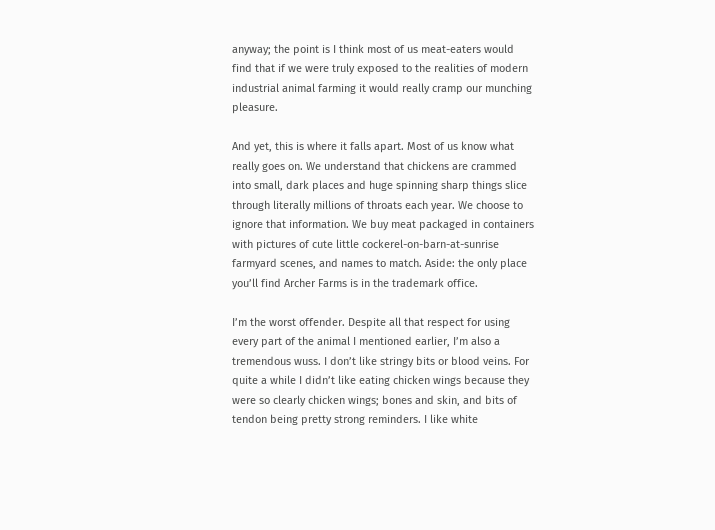anyway; the point is I think most of us meat-eaters would find that if we were truly exposed to the realities of modern industrial animal farming it would really cramp our munching pleasure.

And yet, this is where it falls apart. Most of us know what really goes on. We understand that chickens are crammed into small, dark places and huge spinning sharp things slice through literally millions of throats each year. We choose to ignore that information. We buy meat packaged in containers with pictures of cute little cockerel-on-barn-at-sunrise farmyard scenes, and names to match. Aside: the only place you’ll find Archer Farms is in the trademark office.

I’m the worst offender. Despite all that respect for using every part of the animal I mentioned earlier, I’m also a tremendous wuss. I don’t like stringy bits or blood veins. For quite a while I didn’t like eating chicken wings because they were so clearly chicken wings; bones and skin, and bits of tendon being pretty strong reminders. I like white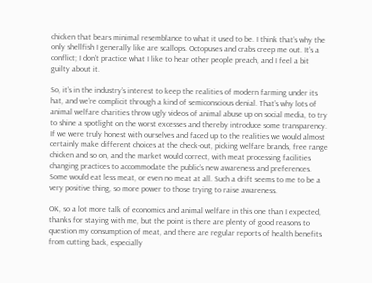chicken that bears minimal resemblance to what it used to be. I think that’s why the only shellfish I generally like are scallops. Octopuses and crabs creep me out. It’s a conflict; I don’t practice what I like to hear other people preach, and I feel a bit guilty about it.

So, it’s in the industry’s interest to keep the realities of modern farming under its hat, and we’re complicit through a kind of semiconscious denial. That’s why lots of animal welfare charities throw ugly videos of animal abuse up on social media, to try to shine a spotlight on the worst excesses and thereby introduce some transparency. If we were truly honest with ourselves and faced up to the realities we would almost certainly make different choices at the check-out, picking welfare brands, free range chicken and so on, and the market would correct, with meat processing facilities changing practices to accommodate the public’s new awareness and preferences. Some would eat less meat, or even no meat at all. Such a drift seems to me to be a very positive thing, so more power to those trying to raise awareness.

OK, so a lot more talk of economics and animal welfare in this one than I expected, thanks for staying with me, but the point is there are plenty of good reasons to question my consumption of meat, and there are regular reports of health benefits from cutting back, especially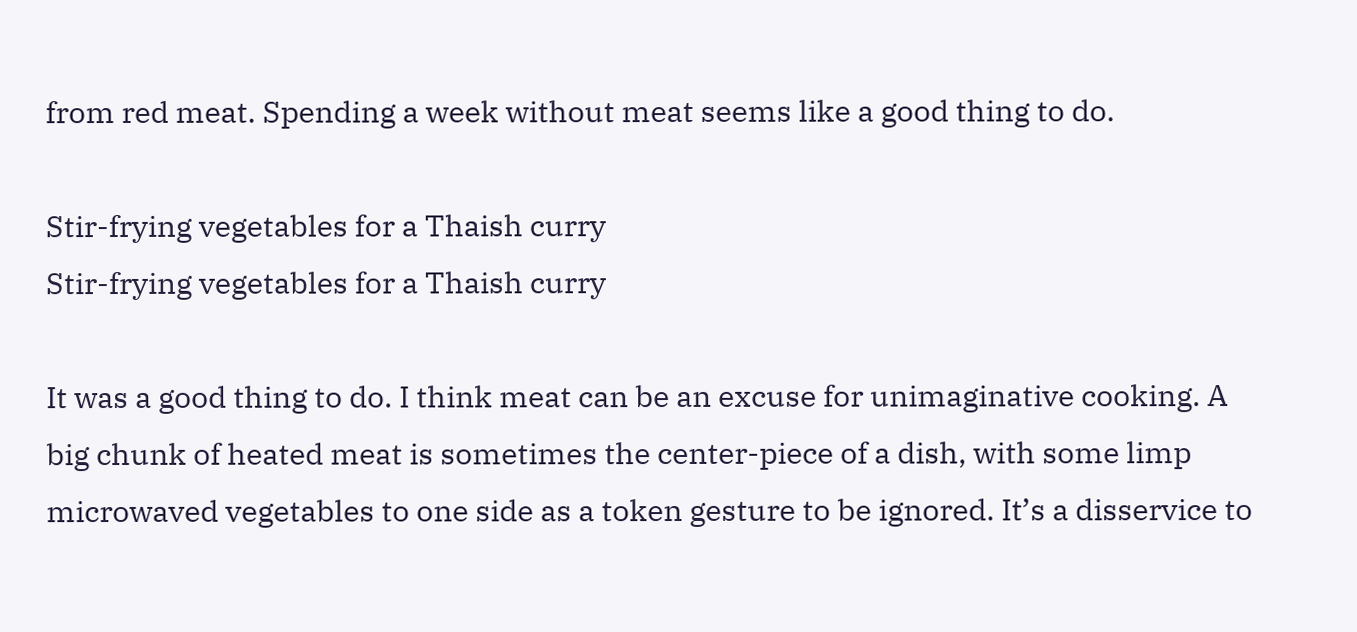from red meat. Spending a week without meat seems like a good thing to do.

Stir-frying vegetables for a Thaish curry
Stir-frying vegetables for a Thaish curry

It was a good thing to do. I think meat can be an excuse for unimaginative cooking. A big chunk of heated meat is sometimes the center-piece of a dish, with some limp microwaved vegetables to one side as a token gesture to be ignored. It’s a disservice to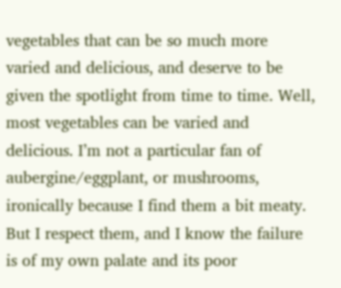vegetables that can be so much more varied and delicious, and deserve to be given the spotlight from time to time. Well, most vegetables can be varied and delicious. I’m not a particular fan of aubergine/eggplant, or mushrooms, ironically because I find them a bit meaty. But I respect them, and I know the failure is of my own palate and its poor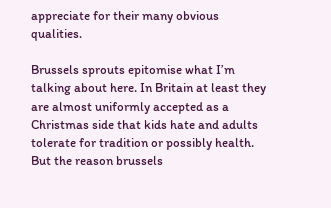appreciate for their many obvious qualities.

Brussels sprouts epitomise what I’m talking about here. In Britain at least they are almost uniformly accepted as a Christmas side that kids hate and adults tolerate for tradition or possibly health. But the reason brussels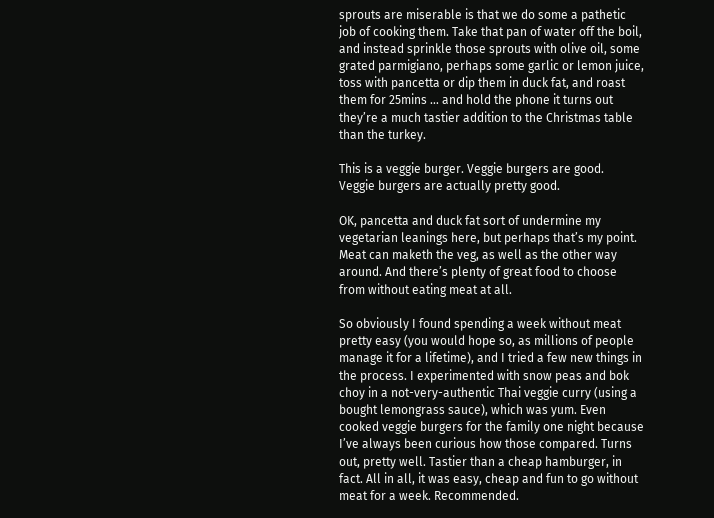sprouts are miserable is that we do some a pathetic job of cooking them. Take that pan of water off the boil, and instead sprinkle those sprouts with olive oil, some grated parmigiano, perhaps some garlic or lemon juice, toss with pancetta or dip them in duck fat, and roast them for 25mins … and hold the phone it turns out they’re a much tastier addition to the Christmas table than the turkey.

This is a veggie burger. Veggie burgers are good.
Veggie burgers are actually pretty good.

OK, pancetta and duck fat sort of undermine my vegetarian leanings here, but perhaps that’s my point. Meat can maketh the veg, as well as the other way around. And there’s plenty of great food to choose from without eating meat at all.

So obviously I found spending a week without meat pretty easy (you would hope so, as millions of people manage it for a lifetime), and I tried a few new things in the process. I experimented with snow peas and bok choy in a not-very-authentic Thai veggie curry (using a bought lemongrass sauce), which was yum. Even cooked veggie burgers for the family one night because I’ve always been curious how those compared. Turns out, pretty well. Tastier than a cheap hamburger, in fact. All in all, it was easy, cheap and fun to go without meat for a week. Recommended.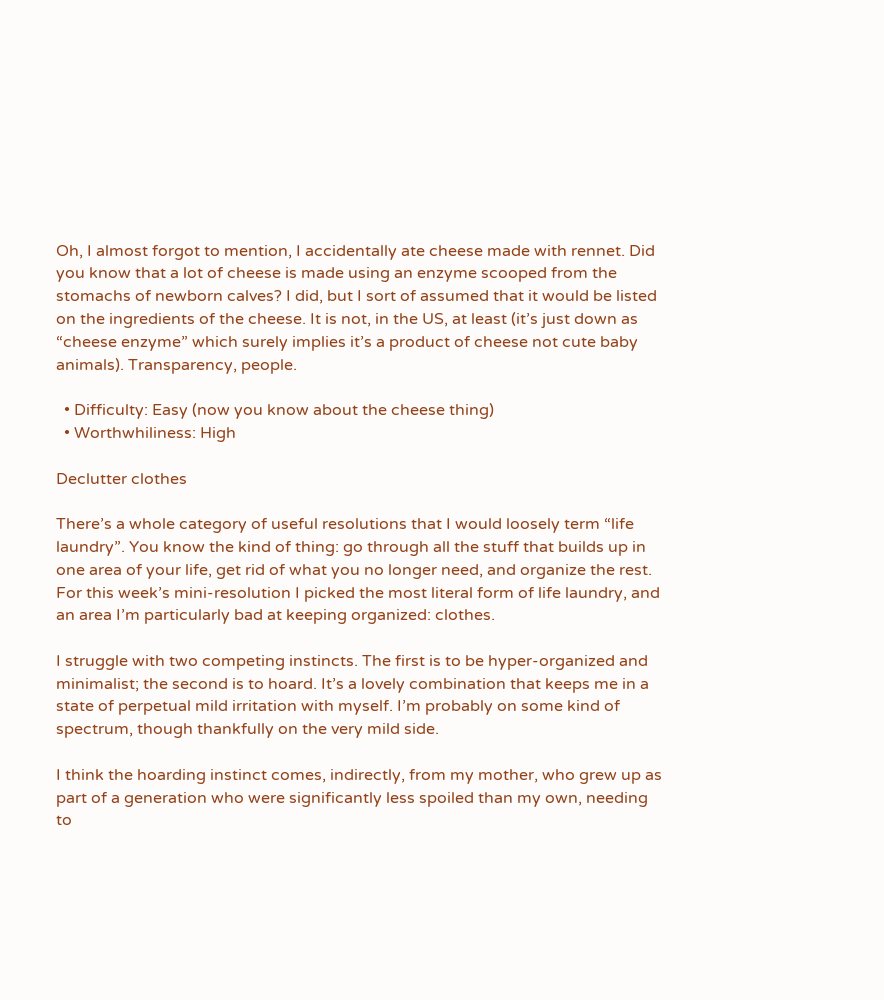Oh, I almost forgot to mention, I accidentally ate cheese made with rennet. Did you know that a lot of cheese is made using an enzyme scooped from the stomachs of newborn calves? I did, but I sort of assumed that it would be listed on the ingredients of the cheese. It is not, in the US, at least (it’s just down as “cheese enzyme” which surely implies it’s a product of cheese not cute baby animals). Transparency, people.

  • Difficulty: Easy (now you know about the cheese thing)
  • Worthwhiliness: High

Declutter clothes

There’s a whole category of useful resolutions that I would loosely term “life laundry”. You know the kind of thing: go through all the stuff that builds up in one area of your life, get rid of what you no longer need, and organize the rest. For this week’s mini-resolution I picked the most literal form of life laundry, and an area I’m particularly bad at keeping organized: clothes.

I struggle with two competing instincts. The first is to be hyper-organized and minimalist; the second is to hoard. It’s a lovely combination that keeps me in a state of perpetual mild irritation with myself. I’m probably on some kind of spectrum, though thankfully on the very mild side.

I think the hoarding instinct comes, indirectly, from my mother, who grew up as part of a generation who were significantly less spoiled than my own, needing to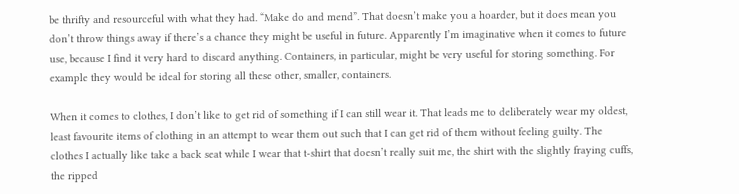be thrifty and resourceful with what they had. “Make do and mend”. That doesn’t make you a hoarder, but it does mean you don’t throw things away if there’s a chance they might be useful in future. Apparently I’m imaginative when it comes to future use, because I find it very hard to discard anything. Containers, in particular, might be very useful for storing something. For example they would be ideal for storing all these other, smaller, containers.

When it comes to clothes, I don’t like to get rid of something if I can still wear it. That leads me to deliberately wear my oldest, least favourite items of clothing in an attempt to wear them out such that I can get rid of them without feeling guilty. The clothes I actually like take a back seat while I wear that t-shirt that doesn’t really suit me, the shirt with the slightly fraying cuffs, the ripped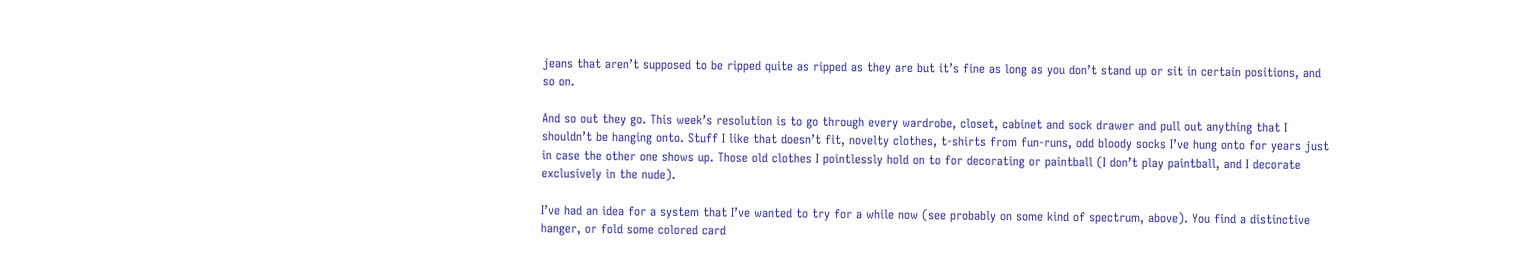jeans that aren’t supposed to be ripped quite as ripped as they are but it’s fine as long as you don’t stand up or sit in certain positions, and so on.

And so out they go. This week’s resolution is to go through every wardrobe, closet, cabinet and sock drawer and pull out anything that I shouldn’t be hanging onto. Stuff I like that doesn’t fit, novelty clothes, t-shirts from fun-runs, odd bloody socks I’ve hung onto for years just in case the other one shows up. Those old clothes I pointlessly hold on to for decorating or paintball (I don’t play paintball, and I decorate exclusively in the nude).

I’ve had an idea for a system that I’ve wanted to try for a while now (see probably on some kind of spectrum, above). You find a distinctive hanger, or fold some colored card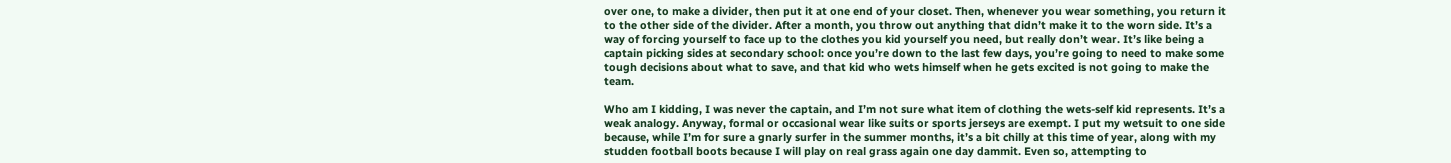over one, to make a divider, then put it at one end of your closet. Then, whenever you wear something, you return it to the other side of the divider. After a month, you throw out anything that didn’t make it to the worn side. It’s a way of forcing yourself to face up to the clothes you kid yourself you need, but really don’t wear. It’s like being a captain picking sides at secondary school: once you’re down to the last few days, you’re going to need to make some tough decisions about what to save, and that kid who wets himself when he gets excited is not going to make the team.

Who am I kidding, I was never the captain, and I’m not sure what item of clothing the wets-self kid represents. It’s a weak analogy. Anyway, formal or occasional wear like suits or sports jerseys are exempt. I put my wetsuit to one side because, while I’m for sure a gnarly surfer in the summer months, it’s a bit chilly at this time of year, along with my studden football boots because I will play on real grass again one day dammit. Even so, attempting to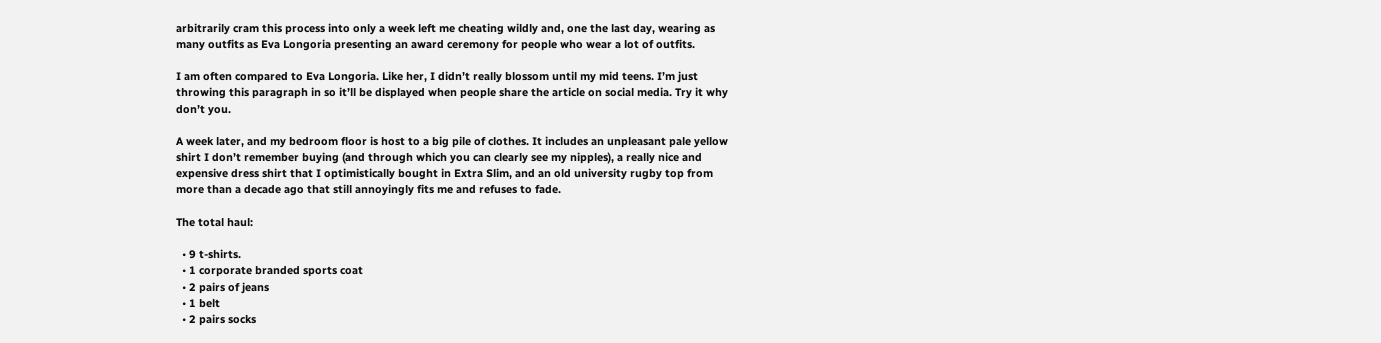arbitrarily cram this process into only a week left me cheating wildly and, one the last day, wearing as many outfits as Eva Longoria presenting an award ceremony for people who wear a lot of outfits.

I am often compared to Eva Longoria. Like her, I didn’t really blossom until my mid teens. I’m just throwing this paragraph in so it’ll be displayed when people share the article on social media. Try it why don’t you.

A week later, and my bedroom floor is host to a big pile of clothes. It includes an unpleasant pale yellow shirt I don’t remember buying (and through which you can clearly see my nipples), a really nice and expensive dress shirt that I optimistically bought in Extra Slim, and an old university rugby top from more than a decade ago that still annoyingly fits me and refuses to fade.

The total haul:

  • 9 t-shirts.
  • 1 corporate branded sports coat
  • 2 pairs of jeans
  • 1 belt
  • 2 pairs socks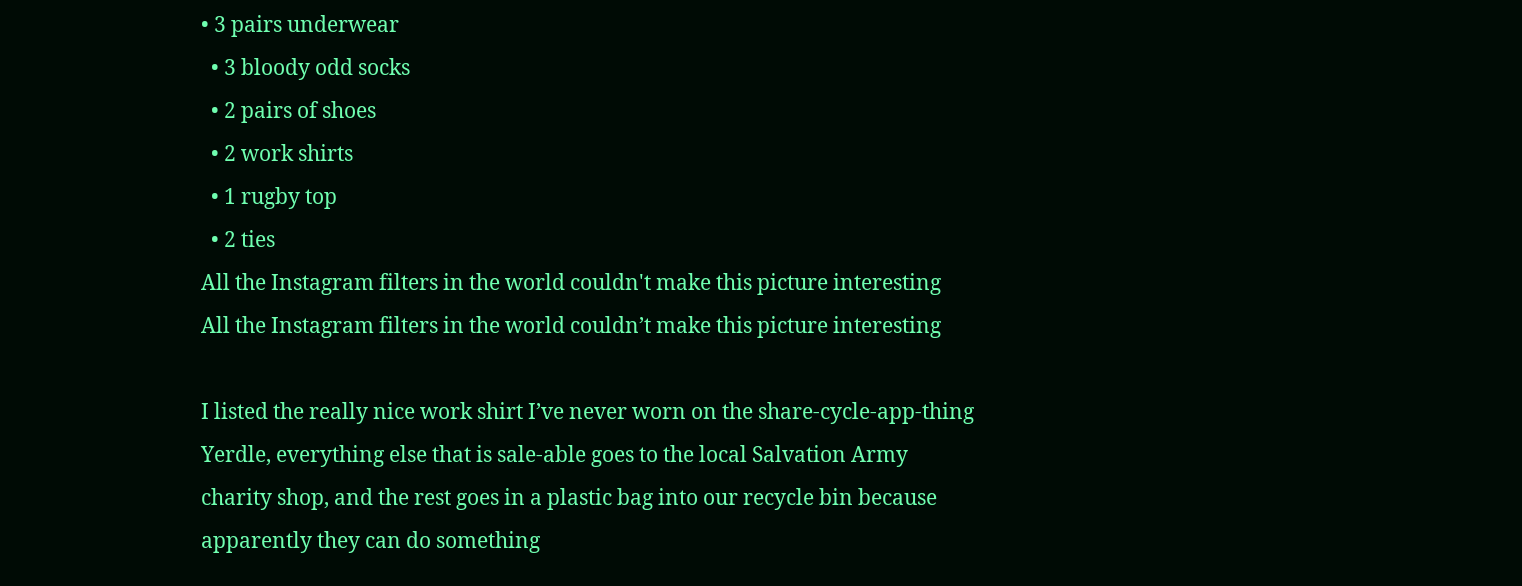• 3 pairs underwear
  • 3 bloody odd socks
  • 2 pairs of shoes
  • 2 work shirts
  • 1 rugby top
  • 2 ties
All the Instagram filters in the world couldn't make this picture interesting
All the Instagram filters in the world couldn’t make this picture interesting

I listed the really nice work shirt I’ve never worn on the share-cycle-app-thing Yerdle, everything else that is sale-able goes to the local Salvation Army charity shop, and the rest goes in a plastic bag into our recycle bin because apparently they can do something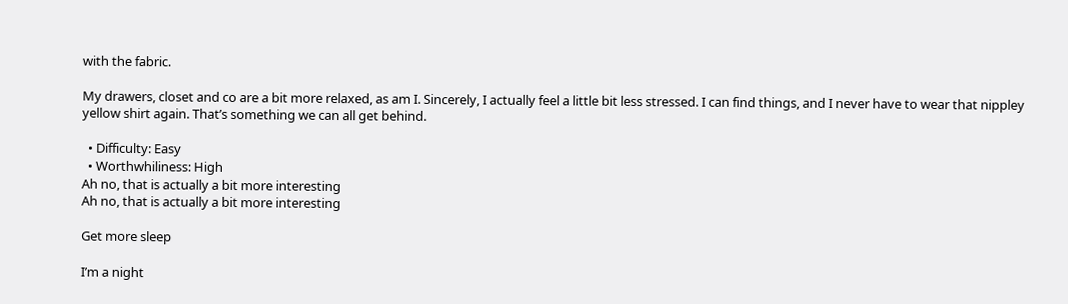with the fabric.

My drawers, closet and co are a bit more relaxed, as am I. Sincerely, I actually feel a little bit less stressed. I can find things, and I never have to wear that nippley yellow shirt again. That’s something we can all get behind.

  • Difficulty: Easy
  • Worthwhiliness: High
Ah no, that is actually a bit more interesting
Ah no, that is actually a bit more interesting

Get more sleep

I’m a night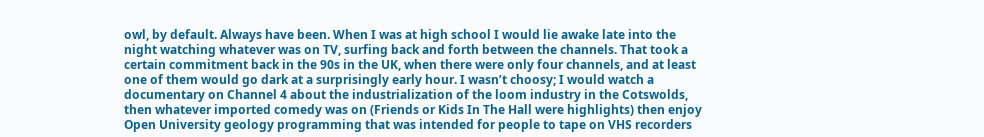owl, by default. Always have been. When I was at high school I would lie awake late into the night watching whatever was on TV, surfing back and forth between the channels. That took a certain commitment back in the 90s in the UK, when there were only four channels, and at least one of them would go dark at a surprisingly early hour. I wasn’t choosy; I would watch a documentary on Channel 4 about the industrialization of the loom industry in the Cotswolds, then whatever imported comedy was on (Friends or Kids In The Hall were highlights) then enjoy Open University geology programming that was intended for people to tape on VHS recorders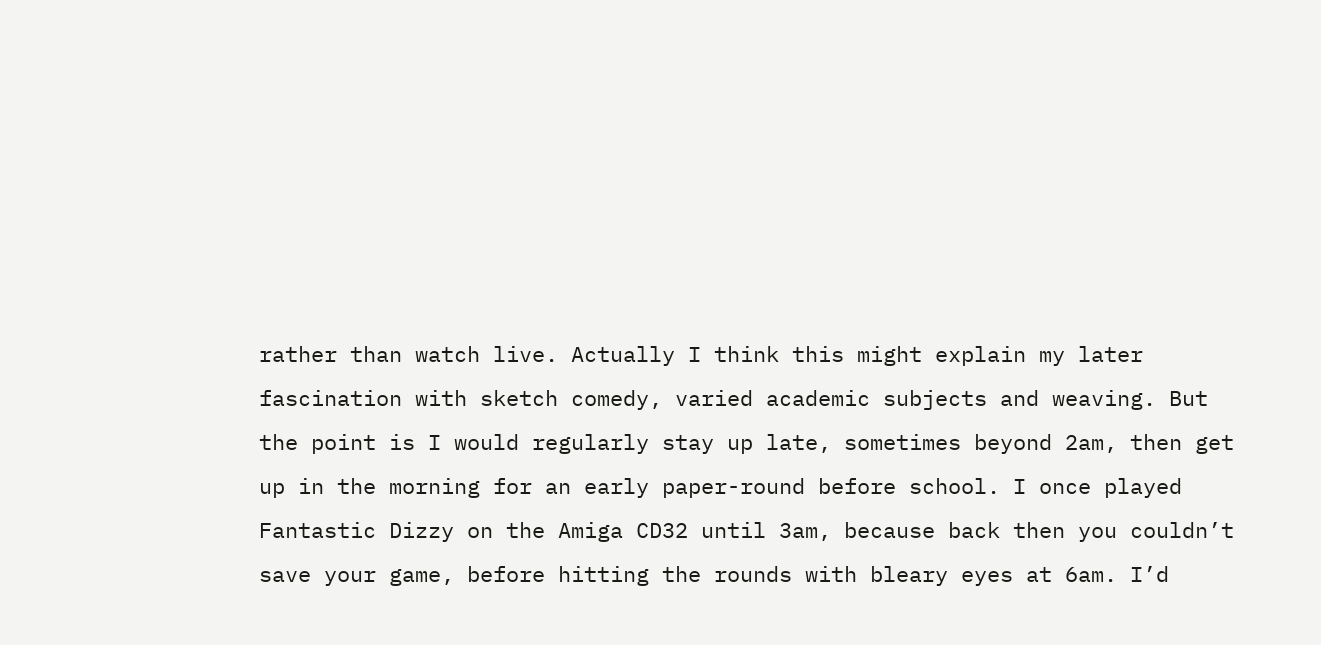rather than watch live. Actually I think this might explain my later fascination with sketch comedy, varied academic subjects and weaving. But the point is I would regularly stay up late, sometimes beyond 2am, then get up in the morning for an early paper-round before school. I once played Fantastic Dizzy on the Amiga CD32 until 3am, because back then you couldn’t save your game, before hitting the rounds with bleary eyes at 6am. I’d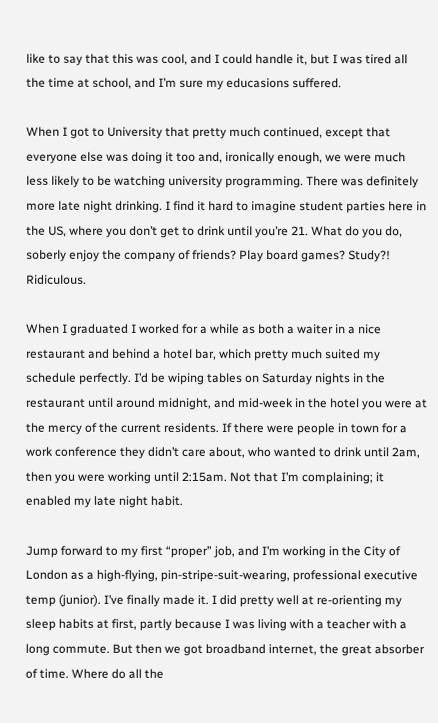like to say that this was cool, and I could handle it, but I was tired all the time at school, and I’m sure my educasions suffered.

When I got to University that pretty much continued, except that everyone else was doing it too and, ironically enough, we were much less likely to be watching university programming. There was definitely more late night drinking. I find it hard to imagine student parties here in the US, where you don’t get to drink until you’re 21. What do you do, soberly enjoy the company of friends? Play board games? Study?! Ridiculous.

When I graduated I worked for a while as both a waiter in a nice restaurant and behind a hotel bar, which pretty much suited my schedule perfectly. I’d be wiping tables on Saturday nights in the restaurant until around midnight, and mid-week in the hotel you were at the mercy of the current residents. If there were people in town for a work conference they didn’t care about, who wanted to drink until 2am, then you were working until 2:15am. Not that I’m complaining; it enabled my late night habit.

Jump forward to my first “proper” job, and I’m working in the City of London as a high-flying, pin-stripe-suit-wearing, professional executive temp (junior). I’ve finally made it. I did pretty well at re-orienting my sleep habits at first, partly because I was living with a teacher with a long commute. But then we got broadband internet, the great absorber of time. Where do all the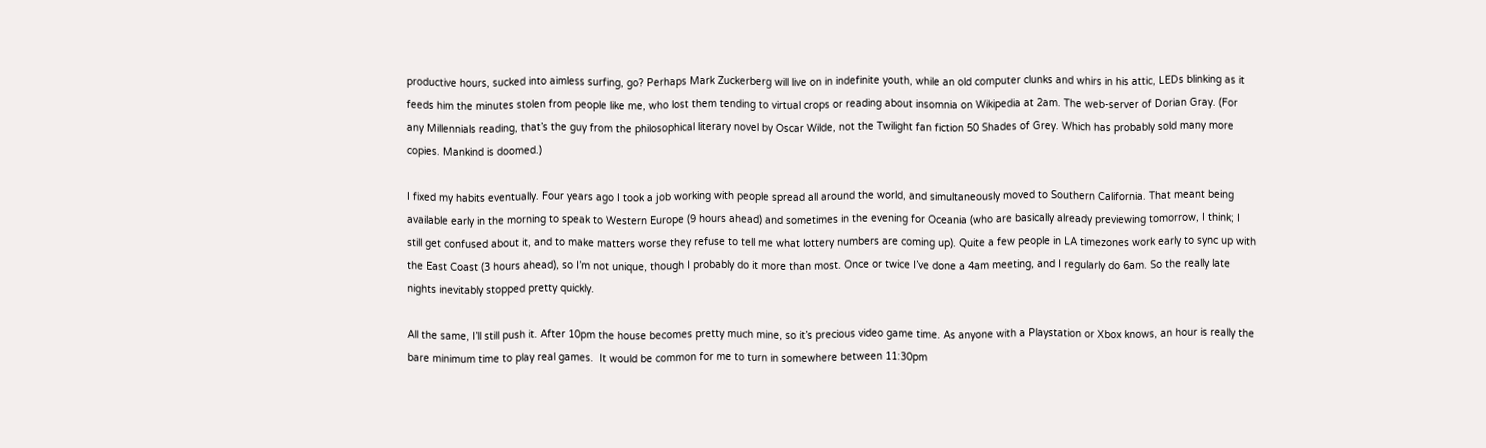productive hours, sucked into aimless surfing, go? Perhaps Mark Zuckerberg will live on in indefinite youth, while an old computer clunks and whirs in his attic, LEDs blinking as it feeds him the minutes stolen from people like me, who lost them tending to virtual crops or reading about insomnia on Wikipedia at 2am. The web-server of Dorian Gray. (For any Millennials reading, that’s the guy from the philosophical literary novel by Oscar Wilde, not the Twilight fan fiction 50 Shades of Grey. Which has probably sold many more copies. Mankind is doomed.)

I fixed my habits eventually. Four years ago I took a job working with people spread all around the world, and simultaneously moved to Southern California. That meant being available early in the morning to speak to Western Europe (9 hours ahead) and sometimes in the evening for Oceania (who are basically already previewing tomorrow, I think; I still get confused about it, and to make matters worse they refuse to tell me what lottery numbers are coming up). Quite a few people in LA timezones work early to sync up with the East Coast (3 hours ahead), so I’m not unique, though I probably do it more than most. Once or twice I’ve done a 4am meeting, and I regularly do 6am. So the really late nights inevitably stopped pretty quickly.

All the same, I’ll still push it. After 10pm the house becomes pretty much mine, so it’s precious video game time. As anyone with a Playstation or Xbox knows, an hour is really the bare minimum time to play real games.  It would be common for me to turn in somewhere between 11:30pm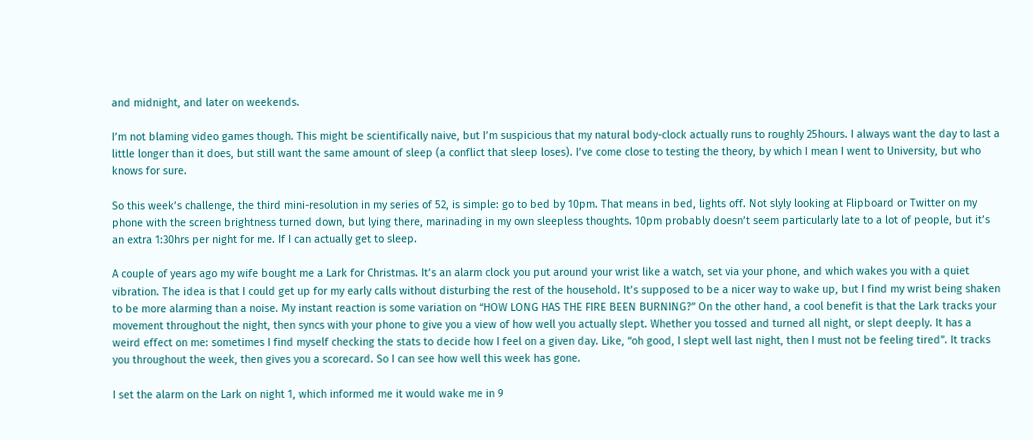and midnight, and later on weekends.

I’m not blaming video games though. This might be scientifically naive, but I’m suspicious that my natural body-clock actually runs to roughly 25hours. I always want the day to last a little longer than it does, but still want the same amount of sleep (a conflict that sleep loses). I’ve come close to testing the theory, by which I mean I went to University, but who knows for sure.

So this week’s challenge, the third mini-resolution in my series of 52, is simple: go to bed by 10pm. That means in bed, lights off. Not slyly looking at Flipboard or Twitter on my phone with the screen brightness turned down, but lying there, marinading in my own sleepless thoughts. 10pm probably doesn’t seem particularly late to a lot of people, but it’s an extra 1:30hrs per night for me. If I can actually get to sleep.

A couple of years ago my wife bought me a Lark for Christmas. It’s an alarm clock you put around your wrist like a watch, set via your phone, and which wakes you with a quiet vibration. The idea is that I could get up for my early calls without disturbing the rest of the household. It’s supposed to be a nicer way to wake up, but I find my wrist being shaken to be more alarming than a noise. My instant reaction is some variation on “HOW LONG HAS THE FIRE BEEN BURNING?” On the other hand, a cool benefit is that the Lark tracks your movement throughout the night, then syncs with your phone to give you a view of how well you actually slept. Whether you tossed and turned all night, or slept deeply. It has a weird effect on me: sometimes I find myself checking the stats to decide how I feel on a given day. Like, “oh good, I slept well last night, then I must not be feeling tired”. It tracks you throughout the week, then gives you a scorecard. So I can see how well this week has gone.

I set the alarm on the Lark on night 1, which informed me it would wake me in 9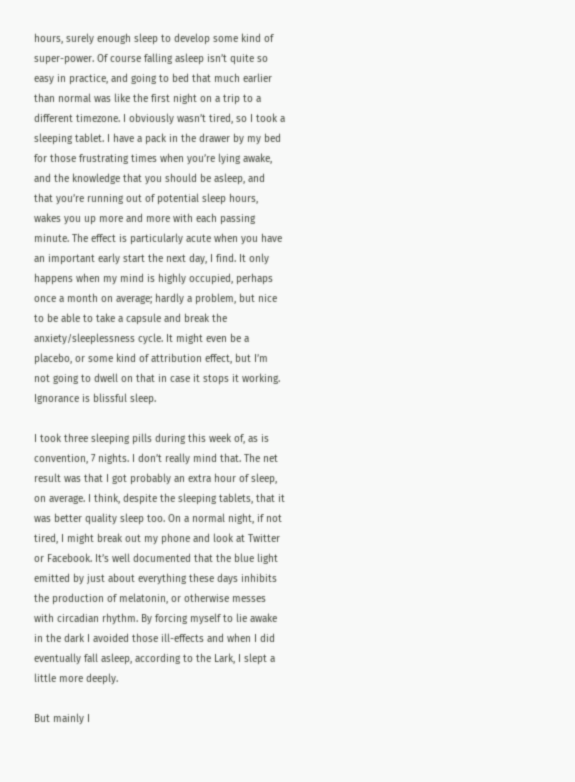hours, surely enough sleep to develop some kind of super-power. Of course falling asleep isn’t quite so easy in practice, and going to bed that much earlier than normal was like the first night on a trip to a different timezone. I obviously wasn’t tired, so I took a sleeping tablet. I have a pack in the drawer by my bed for those frustrating times when you’re lying awake, and the knowledge that you should be asleep, and that you’re running out of potential sleep hours, wakes you up more and more with each passing minute. The effect is particularly acute when you have an important early start the next day, I find. It only happens when my mind is highly occupied, perhaps once a month on average; hardly a problem, but nice to be able to take a capsule and break the anxiety/sleeplessness cycle. It might even be a placebo, or some kind of attribution effect, but I’m not going to dwell on that in case it stops it working. Ignorance is blissful sleep.

I took three sleeping pills during this week of, as is convention, 7 nights. I don’t really mind that. The net result was that I got probably an extra hour of sleep, on average. I think, despite the sleeping tablets, that it was better quality sleep too. On a normal night, if not tired, I might break out my phone and look at Twitter or Facebook. It’s well documented that the blue light emitted by just about everything these days inhibits the production of melatonin, or otherwise messes with circadian rhythm. By forcing myself to lie awake in the dark I avoided those ill-effects and when I did eventually fall asleep, according to the Lark, I slept a little more deeply.

But mainly I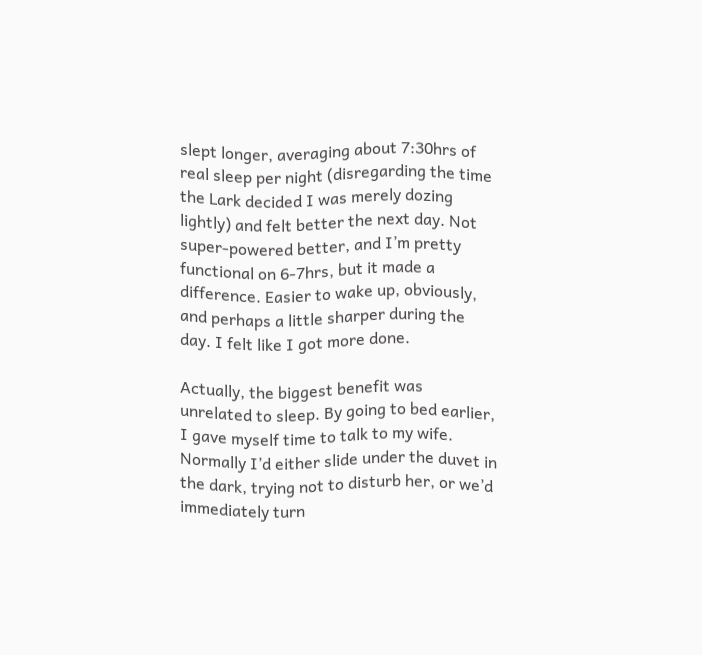slept longer, averaging about 7:30hrs of real sleep per night (disregarding the time the Lark decided I was merely dozing lightly) and felt better the next day. Not super-powered better, and I’m pretty functional on 6-7hrs, but it made a difference. Easier to wake up, obviously, and perhaps a little sharper during the day. I felt like I got more done.

Actually, the biggest benefit was unrelated to sleep. By going to bed earlier, I gave myself time to talk to my wife. Normally I’d either slide under the duvet in the dark, trying not to disturb her, or we’d immediately turn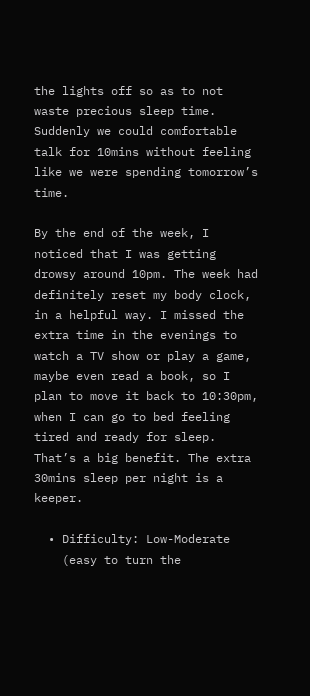the lights off so as to not waste precious sleep time. Suddenly we could comfortable talk for 10mins without feeling like we were spending tomorrow’s time.

By the end of the week, I noticed that I was getting drowsy around 10pm. The week had definitely reset my body clock, in a helpful way. I missed the extra time in the evenings to watch a TV show or play a game, maybe even read a book, so I plan to move it back to 10:30pm, when I can go to bed feeling tired and ready for sleep. That’s a big benefit. The extra 30mins sleep per night is a keeper.

  • Difficulty: Low-Moderate
    (easy to turn the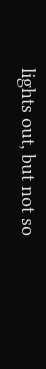lights out, but not so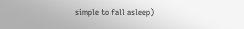simple to fall asleep)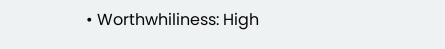• Worthwhiliness: High